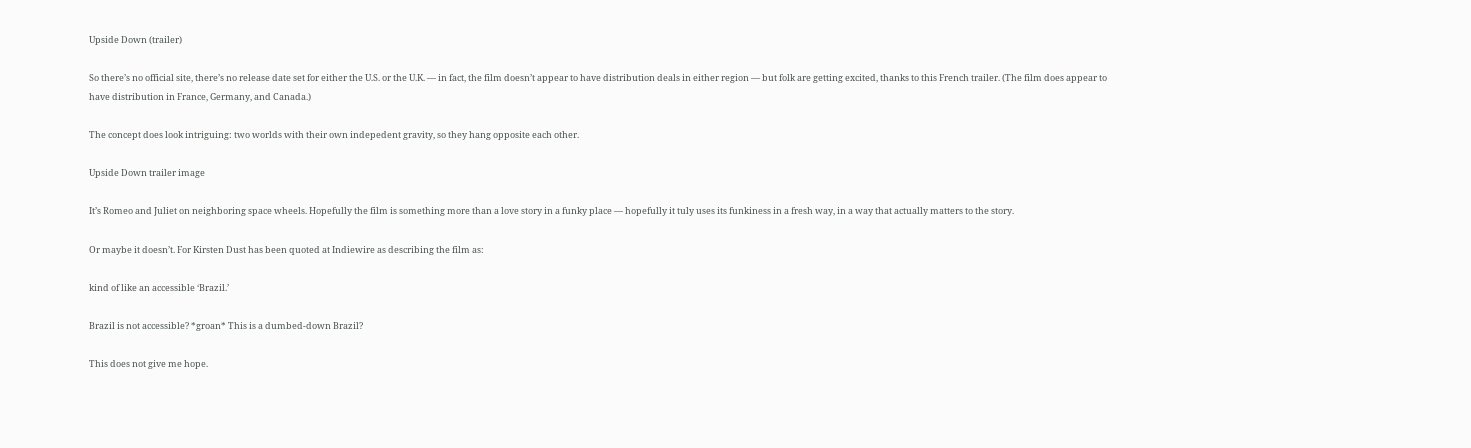Upside Down (trailer)

So there’s no official site, there’s no release date set for either the U.S. or the U.K. — in fact, the film doesn’t appear to have distribution deals in either region — but folk are getting excited, thanks to this French trailer. (The film does appear to have distribution in France, Germany, and Canada.)

The concept does look intriguing: two worlds with their own indepedent gravity, so they hang opposite each other.

Upside Down trailer image

It’s Romeo and Juliet on neighboring space wheels. Hopefully the film is something more than a love story in a funky place — hopefully it tuly uses its funkiness in a fresh way, in a way that actually matters to the story.

Or maybe it doesn’t. For Kirsten Dust has been quoted at Indiewire as describing the film as:

kind of like an accessible ‘Brazil.’

Brazil is not accessible? *groan* This is a dumbed-down Brazil?

This does not give me hope.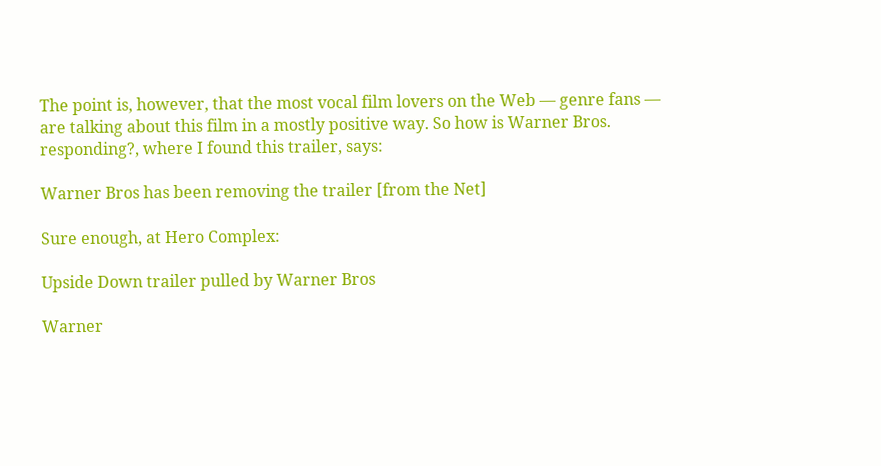The point is, however, that the most vocal film lovers on the Web — genre fans — are talking about this film in a mostly positive way. So how is Warner Bros. responding?, where I found this trailer, says:

Warner Bros has been removing the trailer [from the Net]

Sure enough, at Hero Complex:

Upside Down trailer pulled by Warner Bros

Warner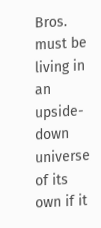Bros. must be living in an upside-down universe of its own if it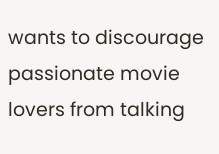wants to discourage passionate movie lovers from talking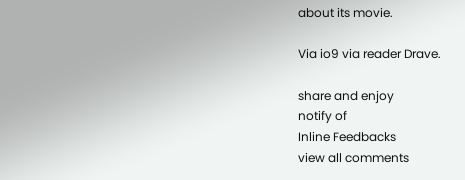about its movie.

Via io9 via reader Drave.

share and enjoy
notify of
Inline Feedbacks
view all comments